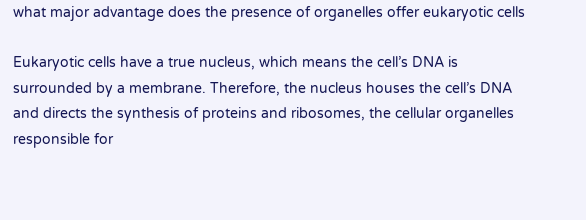what major advantage does the presence of organelles offer eukaryotic cells

Eukaryotic cells have a true nucleus, which means the cell’s DNA is surrounded by a membrane. Therefore, the nucleus houses the cell’s DNA and directs the synthesis of proteins and ribosomes, the cellular organelles responsible for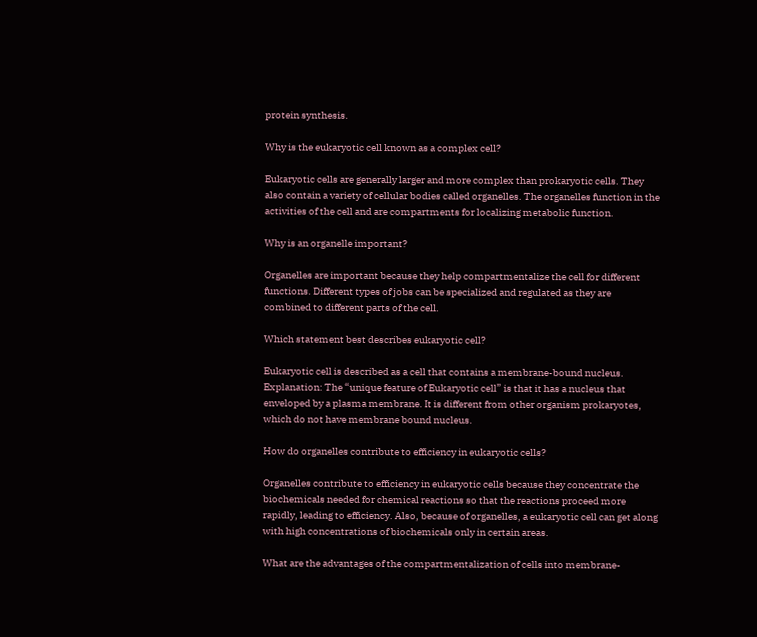protein synthesis.

Why is the eukaryotic cell known as a complex cell?

Eukaryotic cells are generally larger and more complex than prokaryotic cells. They also contain a variety of cellular bodies called organelles. The organelles function in the activities of the cell and are compartments for localizing metabolic function.

Why is an organelle important?

Organelles are important because they help compartmentalize the cell for different functions. Different types of jobs can be specialized and regulated as they are combined to different parts of the cell.

Which statement best describes eukaryotic cell?

Eukaryotic cell is described as a cell that contains a membrane-bound nucleus. Explanation: The “unique feature of Eukaryotic cell” is that it has a nucleus that enveloped by a plasma membrane. It is different from other organism prokaryotes, which do not have membrane bound nucleus.

How do organelles contribute to efficiency in eukaryotic cells?

Organelles contribute to efficiency in eukaryotic cells because they concentrate the biochemicals needed for chemical reactions so that the reactions proceed more rapidly, leading to efficiency. Also, because of organelles, a eukaryotic cell can get along with high concentrations of biochemicals only in certain areas.

What are the advantages of the compartmentalization of cells into membrane-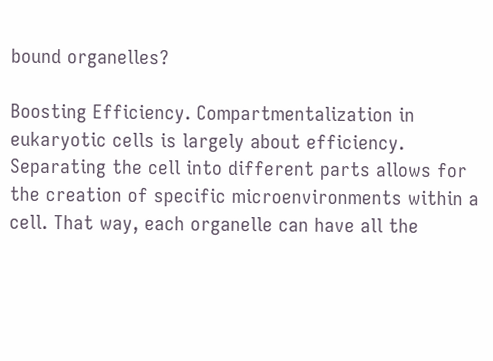bound organelles?

Boosting Efficiency. Compartmentalization in eukaryotic cells is largely about efficiency. Separating the cell into different parts allows for the creation of specific microenvironments within a cell. That way, each organelle can have all the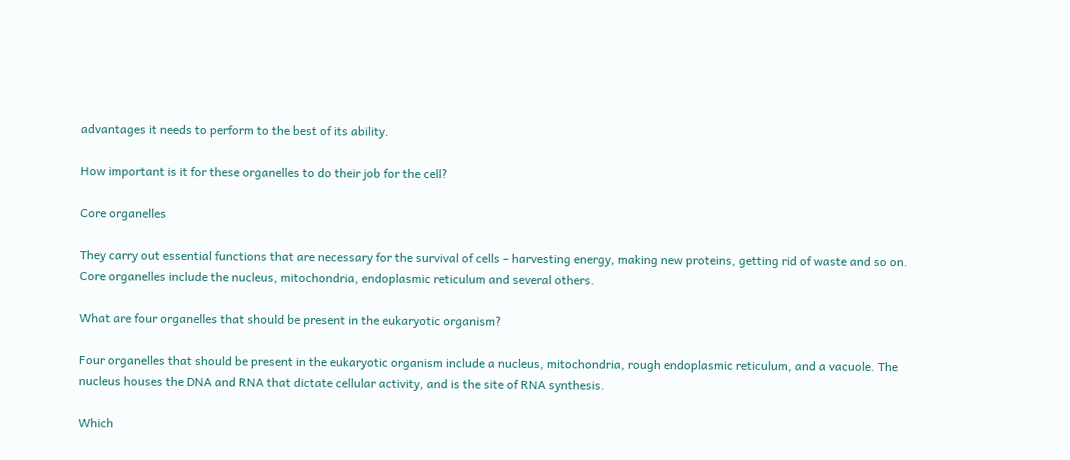advantages it needs to perform to the best of its ability.

How important is it for these organelles to do their job for the cell?

Core organelles

They carry out essential functions that are necessary for the survival of cells – harvesting energy, making new proteins, getting rid of waste and so on. Core organelles include the nucleus, mitochondria, endoplasmic reticulum and several others.

What are four organelles that should be present in the eukaryotic organism?

Four organelles that should be present in the eukaryotic organism include a nucleus, mitochondria, rough endoplasmic reticulum, and a vacuole. The nucleus houses the DNA and RNA that dictate cellular activity, and is the site of RNA synthesis.

Which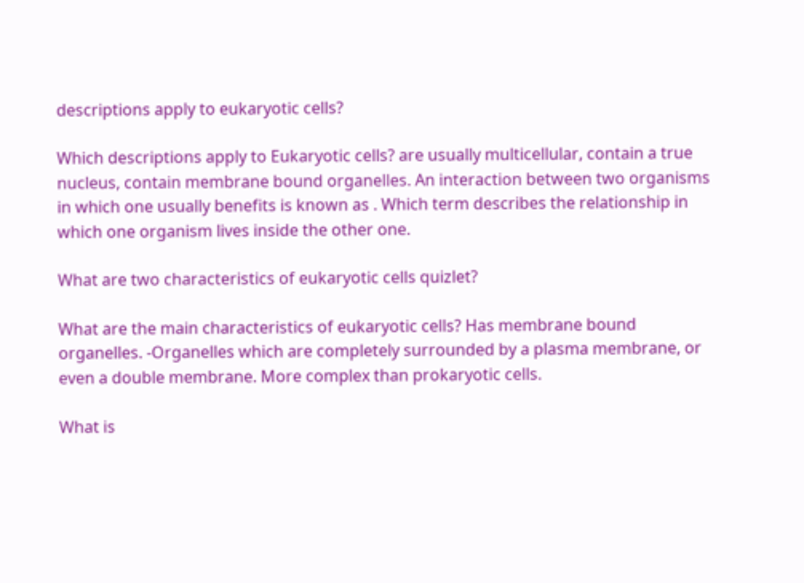descriptions apply to eukaryotic cells?

Which descriptions apply to Eukaryotic cells? are usually multicellular, contain a true nucleus, contain membrane bound organelles. An interaction between two organisms in which one usually benefits is known as . Which term describes the relationship in which one organism lives inside the other one.

What are two characteristics of eukaryotic cells quizlet?

What are the main characteristics of eukaryotic cells? Has membrane bound organelles. -Organelles which are completely surrounded by a plasma membrane, or even a double membrane. More complex than prokaryotic cells.

What is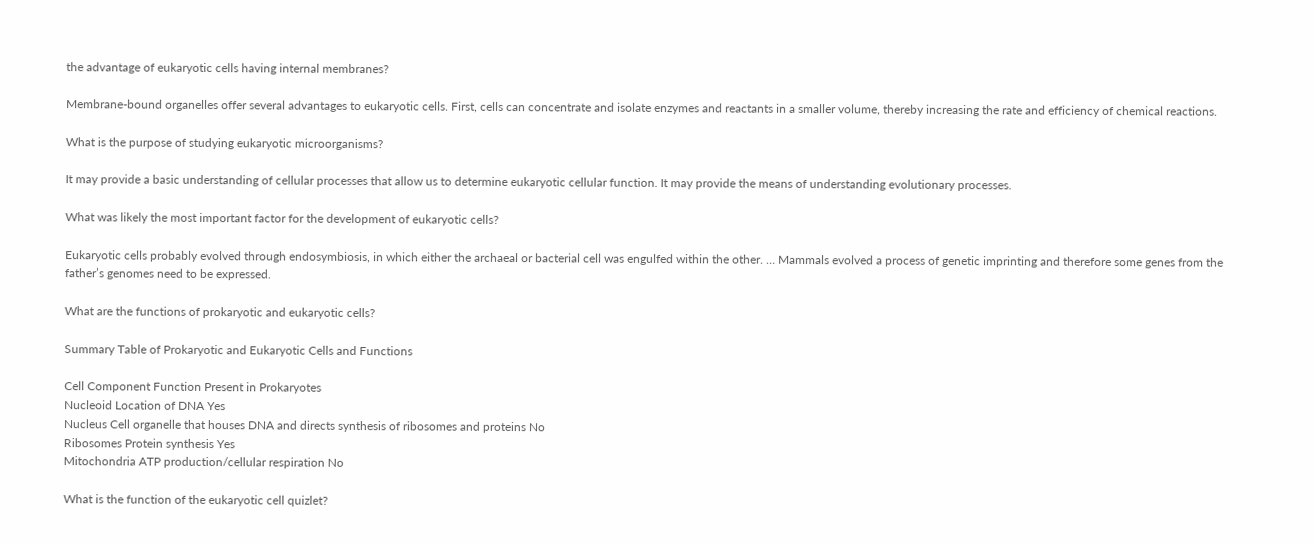the advantage of eukaryotic cells having internal membranes?

Membrane-bound organelles offer several advantages to eukaryotic cells. First, cells can concentrate and isolate enzymes and reactants in a smaller volume, thereby increasing the rate and efficiency of chemical reactions.

What is the purpose of studying eukaryotic microorganisms?

It may provide a basic understanding of cellular processes that allow us to determine eukaryotic cellular function. It may provide the means of understanding evolutionary processes.

What was likely the most important factor for the development of eukaryotic cells?

Eukaryotic cells probably evolved through endosymbiosis, in which either the archaeal or bacterial cell was engulfed within the other. … Mammals evolved a process of genetic imprinting and therefore some genes from the father’s genomes need to be expressed.

What are the functions of prokaryotic and eukaryotic cells?

Summary Table of Prokaryotic and Eukaryotic Cells and Functions

Cell Component Function Present in Prokaryotes
Nucleoid Location of DNA Yes
Nucleus Cell organelle that houses DNA and directs synthesis of ribosomes and proteins No
Ribosomes Protein synthesis Yes
Mitochondria ATP production/cellular respiration No

What is the function of the eukaryotic cell quizlet?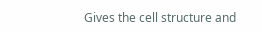Gives the cell structure and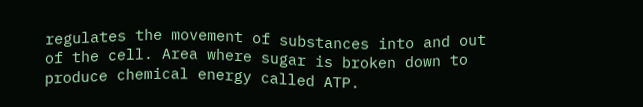regulates the movement of substances into and out of the cell. Area where sugar is broken down to produce chemical energy called ATP.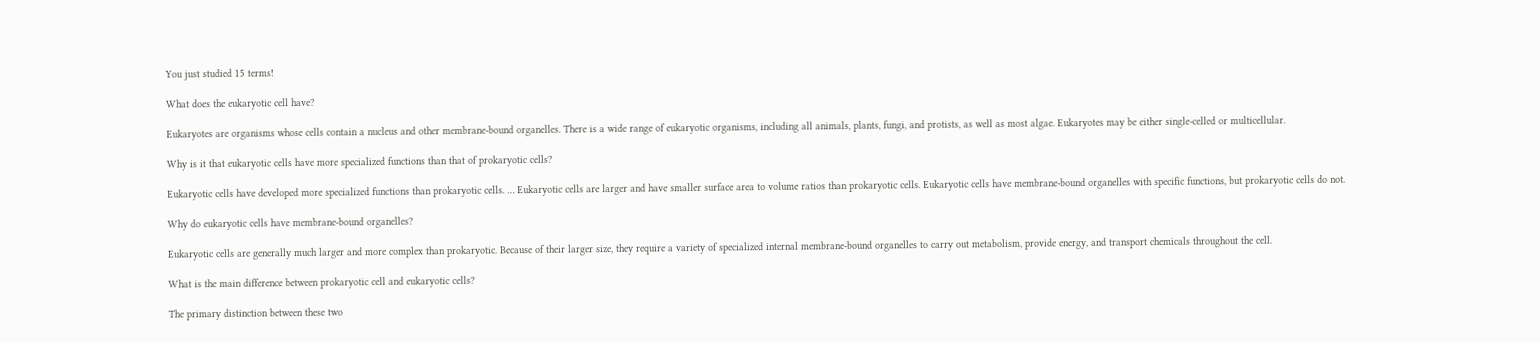You just studied 15 terms!

What does the eukaryotic cell have?

Eukaryotes are organisms whose cells contain a nucleus and other membrane-bound organelles. There is a wide range of eukaryotic organisms, including all animals, plants, fungi, and protists, as well as most algae. Eukaryotes may be either single-celled or multicellular.

Why is it that eukaryotic cells have more specialized functions than that of prokaryotic cells?

Eukaryotic cells have developed more specialized functions than prokaryotic cells. … Eukaryotic cells are larger and have smaller surface area to volume ratios than prokaryotic cells. Eukaryotic cells have membrane-bound organelles with specific functions, but prokaryotic cells do not.

Why do eukaryotic cells have membrane-bound organelles?

Eukaryotic cells are generally much larger and more complex than prokaryotic. Because of their larger size, they require a variety of specialized internal membrane-bound organelles to carry out metabolism, provide energy, and transport chemicals throughout the cell.

What is the main difference between prokaryotic cell and eukaryotic cells?

The primary distinction between these two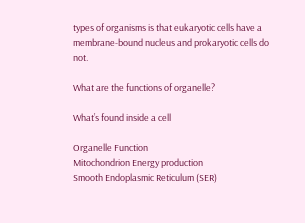types of organisms is that eukaryotic cells have a membrane-bound nucleus and prokaryotic cells do not.

What are the functions of organelle?

What’s found inside a cell

Organelle Function
Mitochondrion Energy production
Smooth Endoplasmic Reticulum (SER)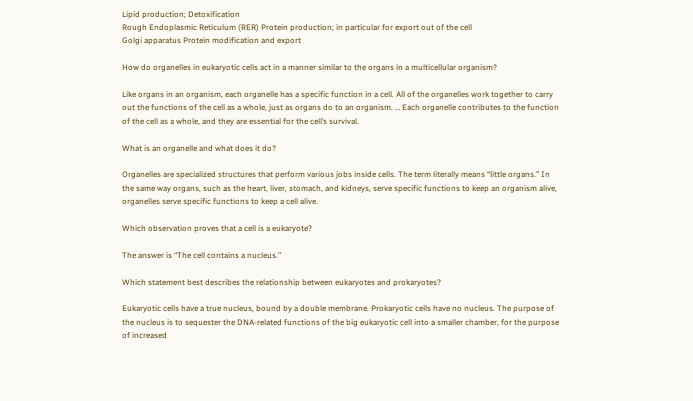Lipid production; Detoxification
Rough Endoplasmic Reticulum (RER) Protein production; in particular for export out of the cell
Golgi apparatus Protein modification and export

How do organelles in eukaryotic cells act in a manner similar to the organs in a multicellular organism?

Like organs in an organism, each organelle has a specific function in a cell. All of the organelles work together to carry out the functions of the cell as a whole, just as organs do to an organism. … Each organelle contributes to the function of the cell as a whole, and they are essential for the cell’s survival.

What is an organelle and what does it do?

Organelles are specialized structures that perform various jobs inside cells. The term literally means “little organs.” In the same way organs, such as the heart, liver, stomach, and kidneys, serve specific functions to keep an organism alive, organelles serve specific functions to keep a cell alive.

Which observation proves that a cell is a eukaryote?

The answer is “The cell contains a nucleus.”

Which statement best describes the relationship between eukaryotes and prokaryotes?

Eukaryotic cells have a true nucleus, bound by a double membrane. Prokaryotic cells have no nucleus. The purpose of the nucleus is to sequester the DNA-related functions of the big eukaryotic cell into a smaller chamber, for the purpose of increased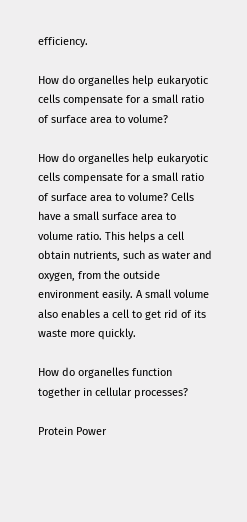efficiency.

How do organelles help eukaryotic cells compensate for a small ratio of surface area to volume?

How do organelles help eukaryotic cells compensate for a small ratio of surface area to volume? Cells have a small surface area to volume ratio. This helps a cell obtain nutrients, such as water and oxygen, from the outside environment easily. A small volume also enables a cell to get rid of its waste more quickly.

How do organelles function together in cellular processes?

Protein Power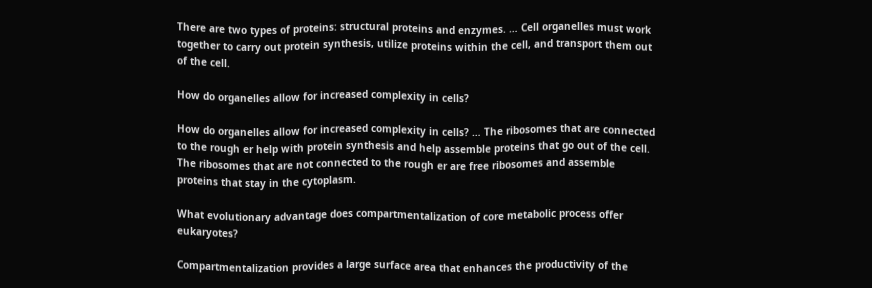There are two types of proteins: structural proteins and enzymes. … Cell organelles must work together to carry out protein synthesis, utilize proteins within the cell, and transport them out of the cell.

How do organelles allow for increased complexity in cells?

How do organelles allow for increased complexity in cells? … The ribosomes that are connected to the rough er help with protein synthesis and help assemble proteins that go out of the cell. The ribosomes that are not connected to the rough er are free ribosomes and assemble proteins that stay in the cytoplasm.

What evolutionary advantage does compartmentalization of core metabolic process offer eukaryotes?

Compartmentalization provides a large surface area that enhances the productivity of the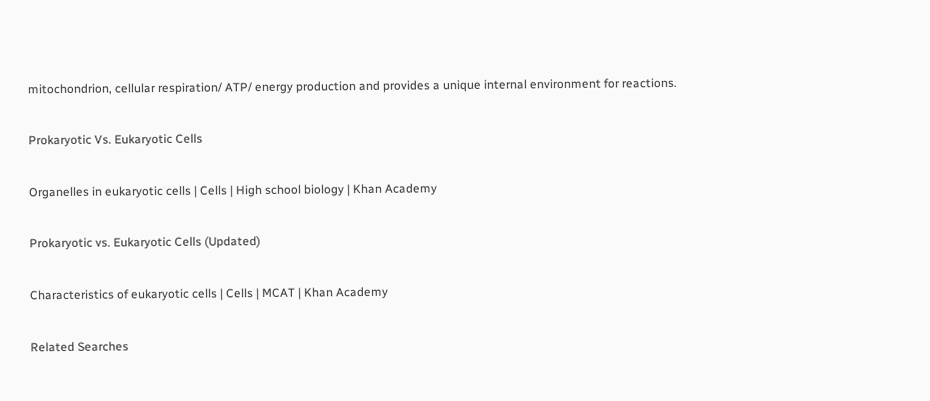mitochondrion, cellular respiration/ ATP/ energy production and provides a unique internal environment for reactions.

Prokaryotic Vs. Eukaryotic Cells

Organelles in eukaryotic cells | Cells | High school biology | Khan Academy

Prokaryotic vs. Eukaryotic Cells (Updated)

Characteristics of eukaryotic cells | Cells | MCAT | Khan Academy

Related Searches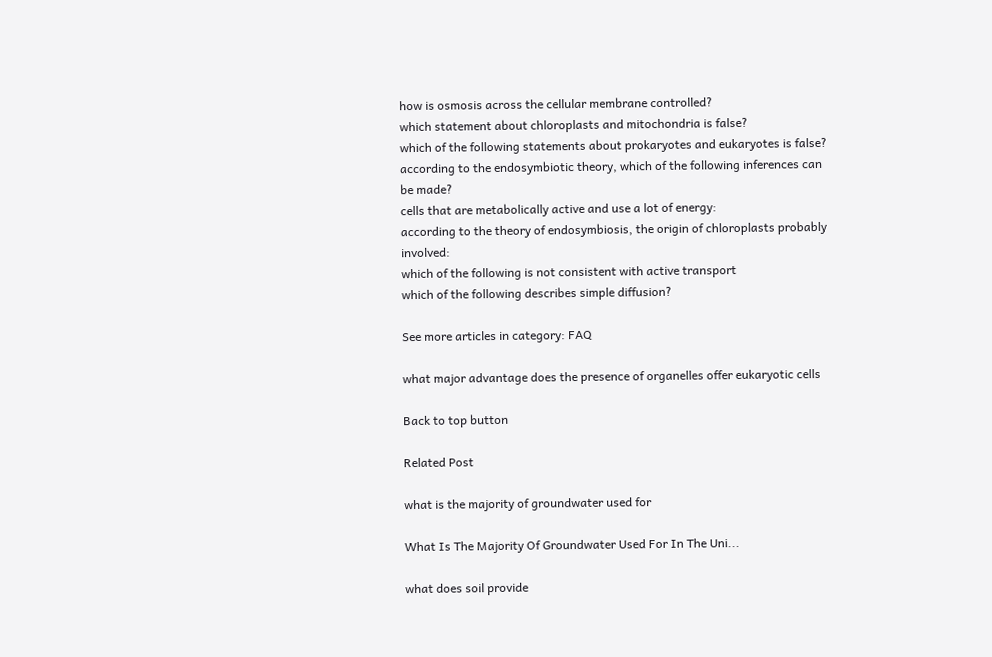how is osmosis across the cellular membrane controlled?
which statement about chloroplasts and mitochondria is false?
which of the following statements about prokaryotes and eukaryotes is false?
according to the endosymbiotic theory, which of the following inferences can be made?
cells that are metabolically active and use a lot of energy:
according to the theory of endosymbiosis, the origin of chloroplasts probably involved:
which of the following is not consistent with active transport
which of the following describes simple diffusion?

See more articles in category: FAQ

what major advantage does the presence of organelles offer eukaryotic cells

Back to top button

Related Post

what is the majority of groundwater used for

What Is The Majority Of Groundwater Used For In The Uni...

what does soil provide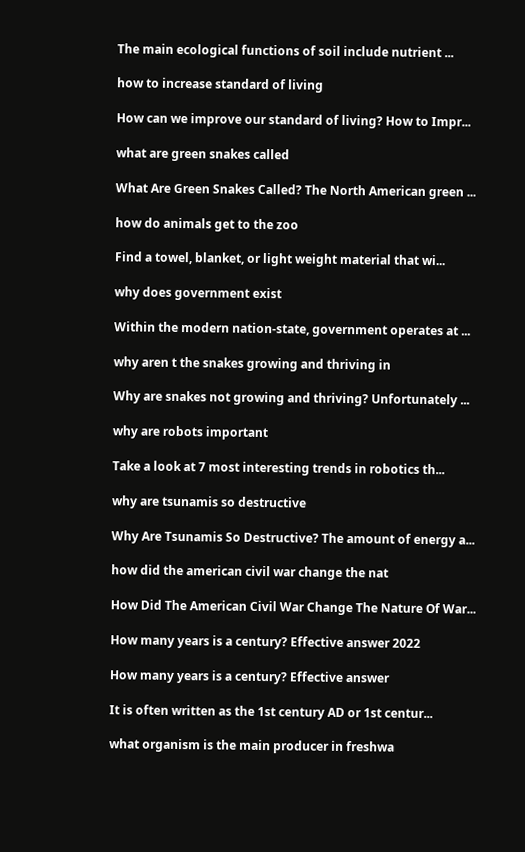The main ecological functions of soil include nutrient ...

how to increase standard of living

How can we improve our standard of living? How to Impr...

what are green snakes called

What Are Green Snakes Called? The North American green ...

how do animals get to the zoo

Find a towel, blanket, or light weight material that wi...

why does government exist

Within the modern nation-state, government operates at ...

why aren t the snakes growing and thriving in

Why are snakes not growing and thriving? Unfortunately ...

why are robots important

Take a look at 7 most interesting trends in robotics th...

why are tsunamis so destructive

Why Are Tsunamis So Destructive? The amount of energy a...

how did the american civil war change the nat

How Did The American Civil War Change The Nature Of War...

How many years is a century? Effective answer 2022

How many years is a century? Effective answer

It is often written as the 1st century AD or 1st centur...

what organism is the main producer in freshwa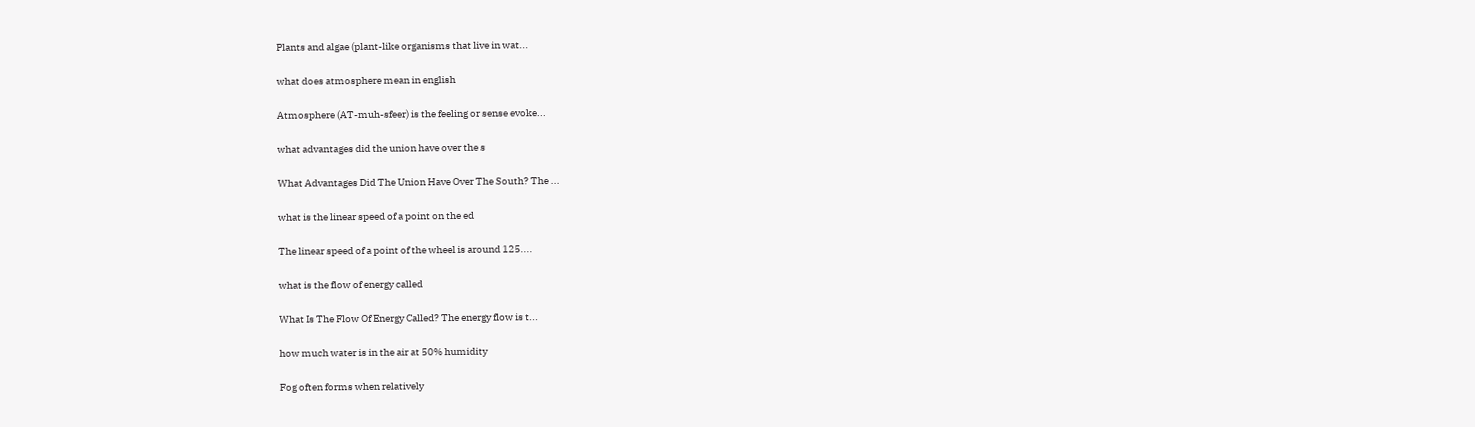Plants and algae (plant-like organisms that live in wat...

what does atmosphere mean in english

Atmosphere (AT-muh-sfeer) is the feeling or sense evoke...

what advantages did the union have over the s

What Advantages Did The Union Have Over The South? The ...

what is the linear speed of a point on the ed

The linear speed of a point of the wheel is around 125....

what is the flow of energy called

What Is The Flow Of Energy Called? The energy flow is t...

how much water is in the air at 50% humidity

Fog often forms when relatively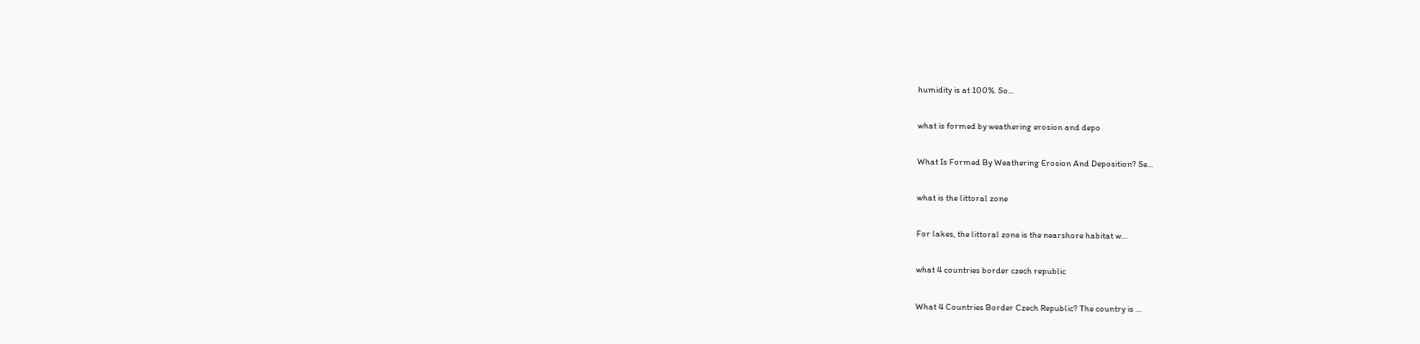humidity is at 100%. So...

what is formed by weathering erosion and depo

What Is Formed By Weathering Erosion And Deposition? Se...

what is the littoral zone

For lakes, the littoral zone is the nearshore habitat w...

what 4 countries border czech republic

What 4 Countries Border Czech Republic? The country is ...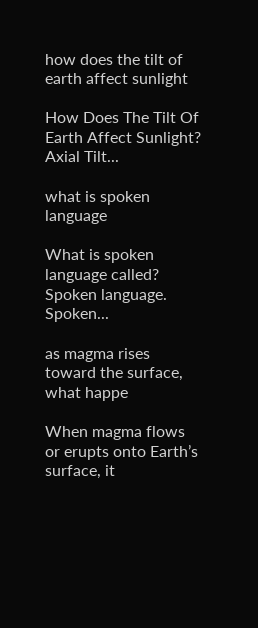how does the tilt of earth affect sunlight

How Does The Tilt Of Earth Affect Sunlight? Axial Tilt...

what is spoken language

What is spoken language called? Spoken language. Spoken...

as magma rises toward the surface, what happe

When magma flows or erupts onto Earth’s surface, it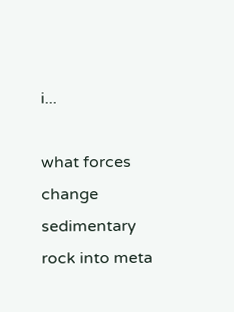i...

what forces change sedimentary rock into meta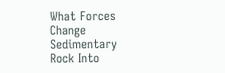What Forces Change Sedimentary Rock Into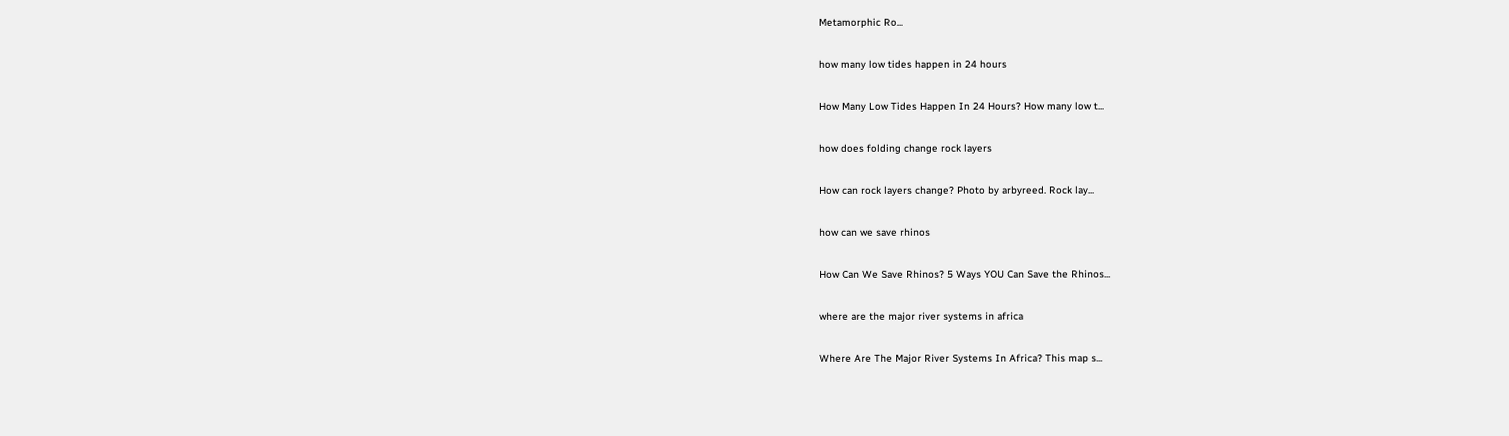Metamorphic Ro...

how many low tides happen in 24 hours

How Many Low Tides Happen In 24 Hours? How many low t...

how does folding change rock layers

How can rock layers change? Photo by arbyreed. Rock lay...

how can we save rhinos

How Can We Save Rhinos? 5 Ways YOU Can Save the Rhinos...

where are the major river systems in africa

Where Are The Major River Systems In Africa? This map s...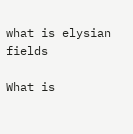what is elysian fields

What is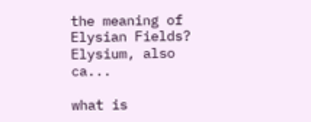the meaning of Elysian Fields? Elysium, also ca...

what is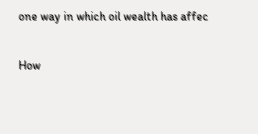one way in which oil wealth has affec

How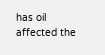has oil affected the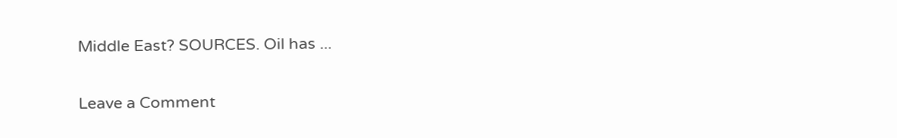Middle East? SOURCES. Oil has ...

Leave a Comment